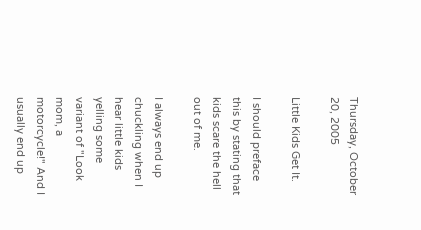Thursday, October 20, 2005

Little Kids Get It.

I should preface this by stating that kids scare the hell out of me.

I always end up chuckling when I hear little kids yelling some variant of "Look mom, a motorcycle!" And I usually end up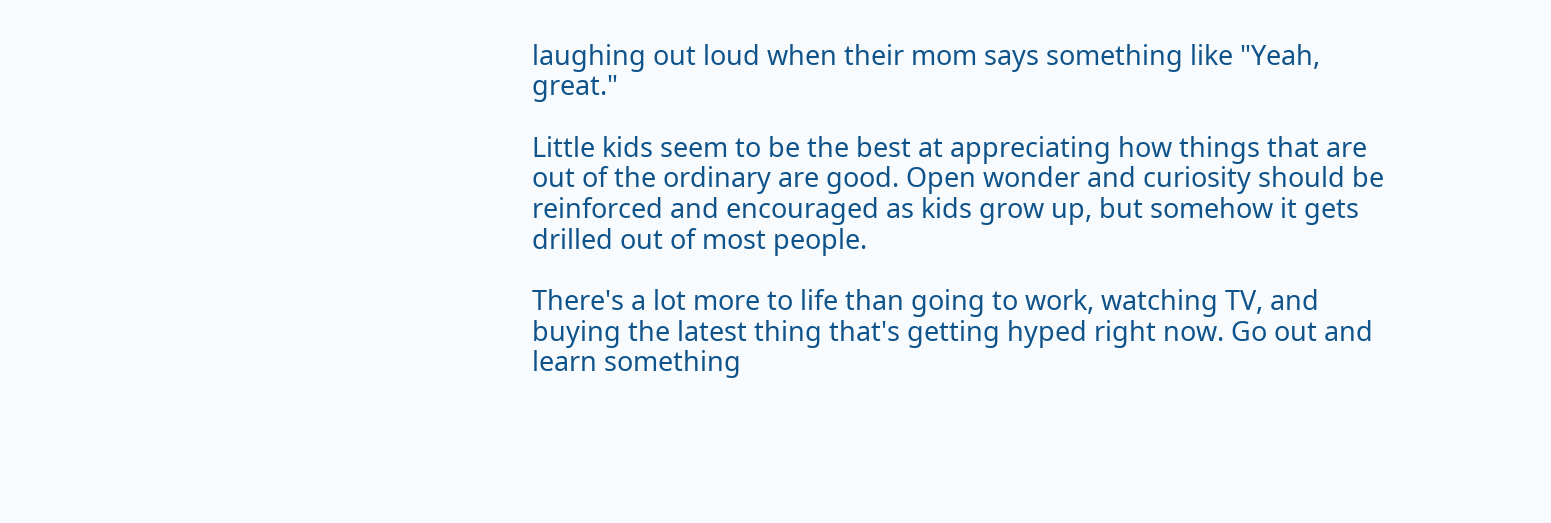laughing out loud when their mom says something like "Yeah, great."

Little kids seem to be the best at appreciating how things that are out of the ordinary are good. Open wonder and curiosity should be reinforced and encouraged as kids grow up, but somehow it gets drilled out of most people.

There's a lot more to life than going to work, watching TV, and buying the latest thing that's getting hyped right now. Go out and learn something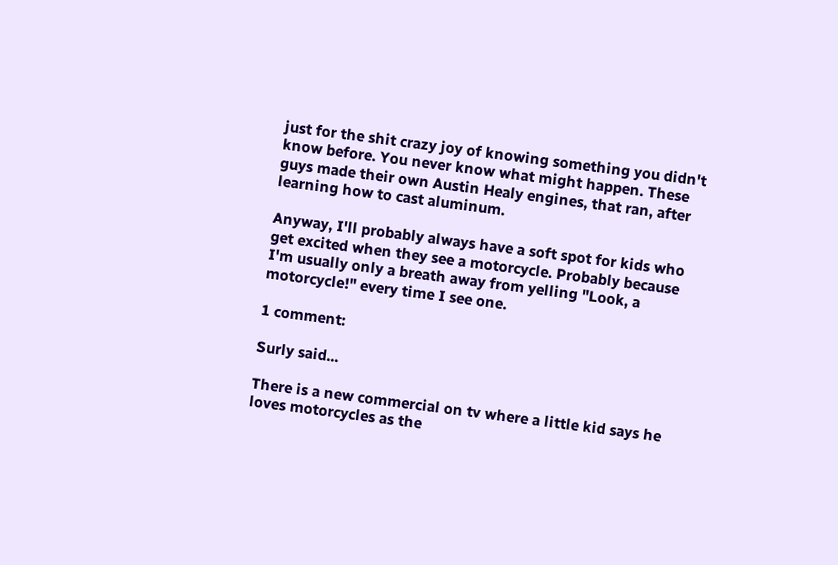just for the shit crazy joy of knowing something you didn't know before. You never know what might happen. These guys made their own Austin Healy engines, that ran, after learning how to cast aluminum.

Anyway, I'll probably always have a soft spot for kids who get excited when they see a motorcycle. Probably because I'm usually only a breath away from yelling "Look, a motorcycle!" every time I see one.

1 comment:

Surly said...

There is a new commercial on tv where a little kid says he loves motorcycles as the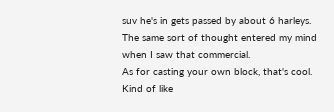suv he's in gets passed by about 6 harleys. The same sort of thought entered my mind when I saw that commercial.
As for casting your own block, that's cool. Kind of like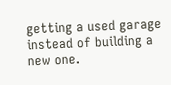getting a used garage instead of building a new one.